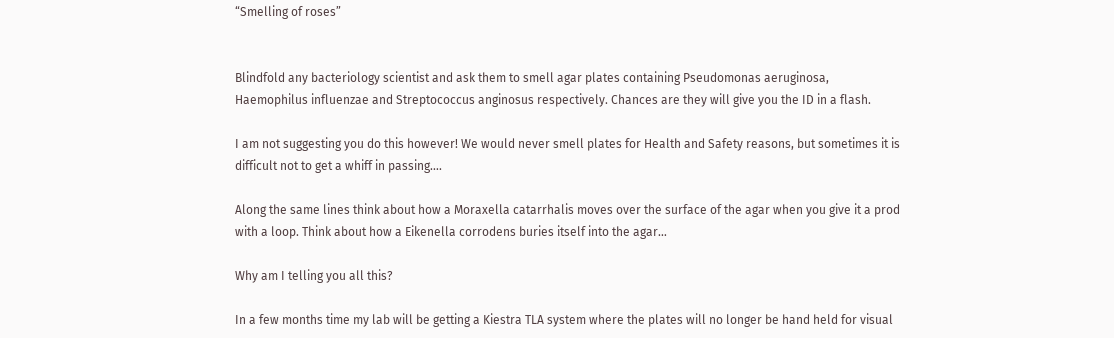“Smelling of roses”


Blindfold any bacteriology scientist and ask them to smell agar plates containing Pseudomonas aeruginosa, Haemophilus influenzae and Streptococcus anginosus respectively. Chances are they will give you the ID in a flash.

I am not suggesting you do this however! We would never smell plates for Health and Safety reasons, but sometimes it is difficult not to get a whiff in passing….

Along the same lines think about how a Moraxella catarrhalis moves over the surface of the agar when you give it a prod with a loop. Think about how a Eikenella corrodens buries itself into the agar…

Why am I telling you all this?

In a few months time my lab will be getting a Kiestra TLA system where the plates will no longer be hand held for visual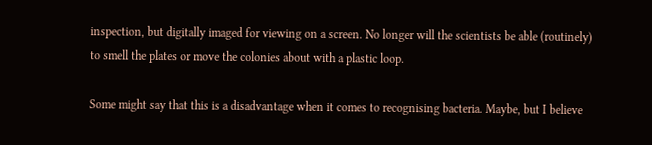inspection, but digitally imaged for viewing on a screen. No longer will the scientists be able (routinely) to smell the plates or move the colonies about with a plastic loop.

Some might say that this is a disadvantage when it comes to recognising bacteria. Maybe, but I believe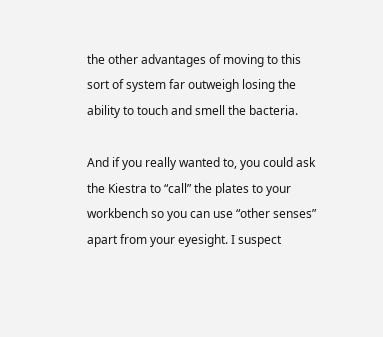the other advantages of moving to this sort of system far outweigh losing the ability to touch and smell the bacteria.

And if you really wanted to, you could ask the Kiestra to “call” the plates to your workbench so you can use “other senses” apart from your eyesight. I suspect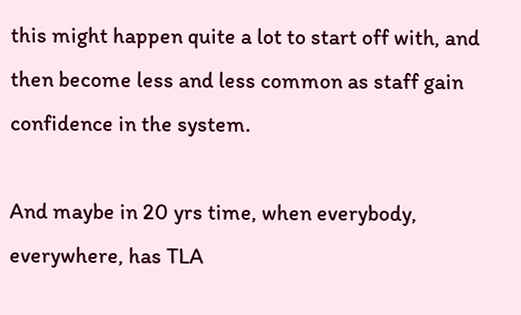this might happen quite a lot to start off with, and then become less and less common as staff gain confidence in the system.

And maybe in 20 yrs time, when everybody, everywhere, has TLA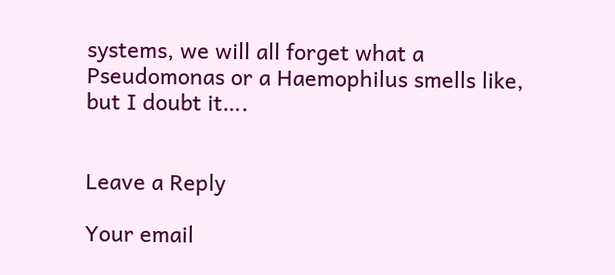systems, we will all forget what a Pseudomonas or a Haemophilus smells like, but I doubt it….


Leave a Reply

Your email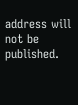address will not be published.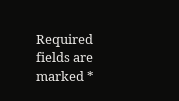Required fields are marked *